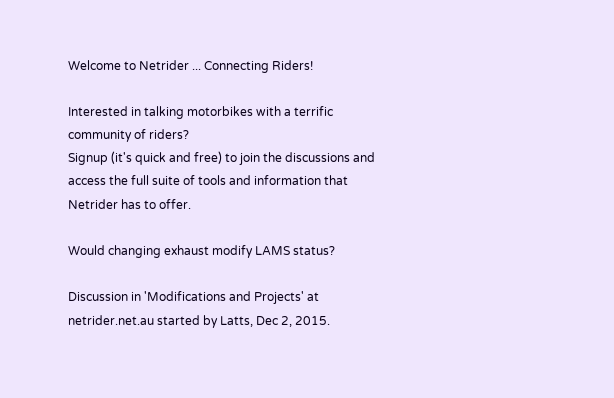Welcome to Netrider ... Connecting Riders!

Interested in talking motorbikes with a terrific community of riders?
Signup (it's quick and free) to join the discussions and access the full suite of tools and information that Netrider has to offer.

Would changing exhaust modify LAMS status?

Discussion in 'Modifications and Projects' at netrider.net.au started by Latts, Dec 2, 2015.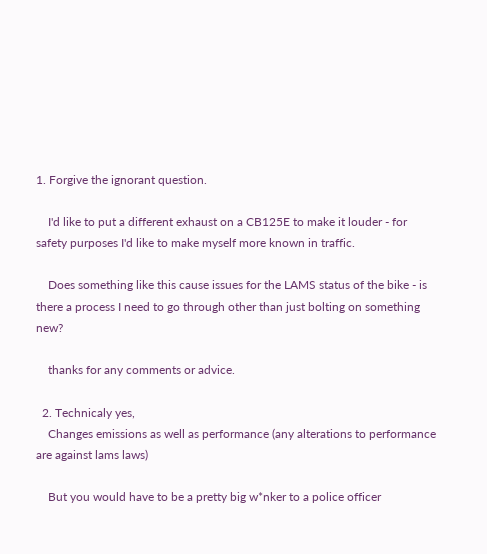1. Forgive the ignorant question.

    I'd like to put a different exhaust on a CB125E to make it louder - for safety purposes I'd like to make myself more known in traffic.

    Does something like this cause issues for the LAMS status of the bike - is there a process I need to go through other than just bolting on something new?

    thanks for any comments or advice.

  2. Technicaly yes,
    Changes emissions as well as performance (any alterations to performance are against lams laws)

    But you would have to be a pretty big w*nker to a police officer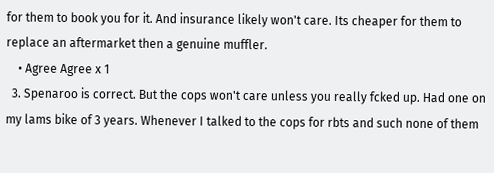for them to book you for it. And insurance likely won't care. Its cheaper for them to replace an aftermarket then a genuine muffler.
    • Agree Agree x 1
  3. Spenaroo is correct. But the cops won't care unless you really fcked up. Had one on my lams bike of 3 years. Whenever I talked to the cops for rbts and such none of them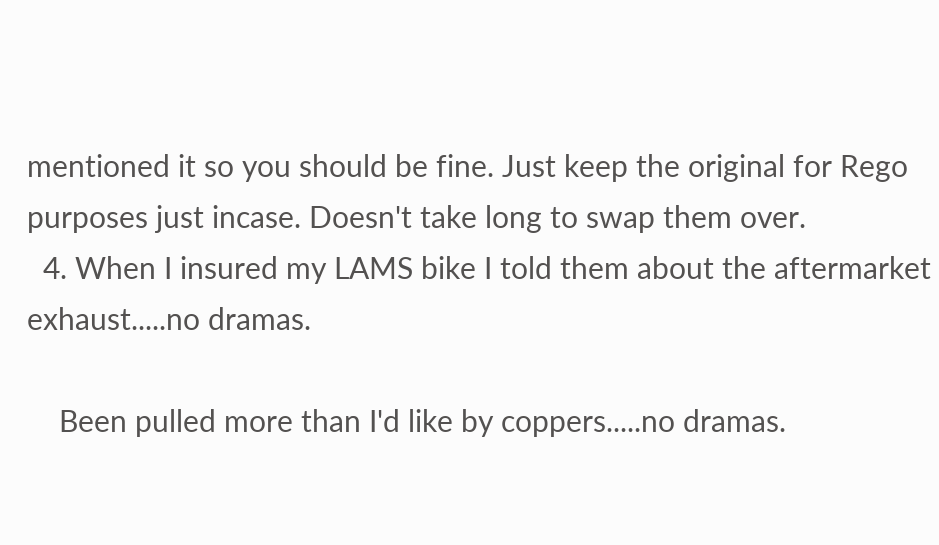mentioned it so you should be fine. Just keep the original for Rego purposes just incase. Doesn't take long to swap them over.
  4. When I insured my LAMS bike I told them about the aftermarket exhaust.....no dramas.

    Been pulled more than I'd like by coppers.....no dramas.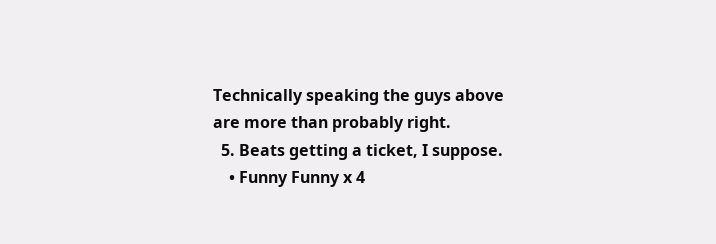Technically speaking the guys above are more than probably right.
  5. Beats getting a ticket, I suppose.
    • Funny Funny x 4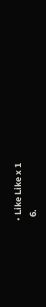• Like Like x 1
  6.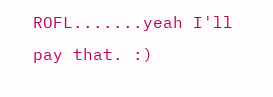ROFL.......yeah I'll pay that. :)